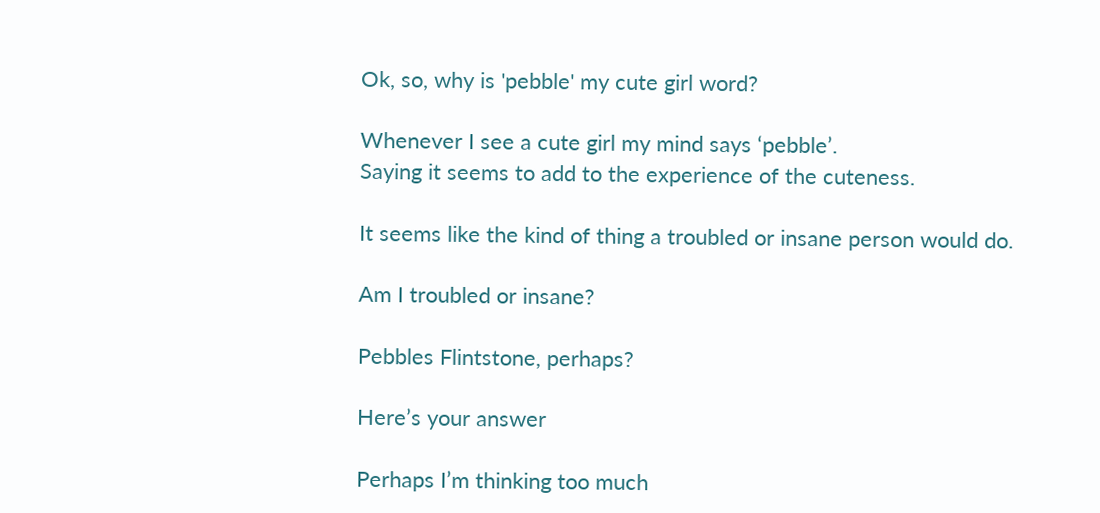Ok, so, why is 'pebble' my cute girl word?

Whenever I see a cute girl my mind says ‘pebble’.
Saying it seems to add to the experience of the cuteness.

It seems like the kind of thing a troubled or insane person would do.

Am I troubled or insane?

Pebbles Flintstone, perhaps?

Here’s your answer

Perhaps I’m thinking too much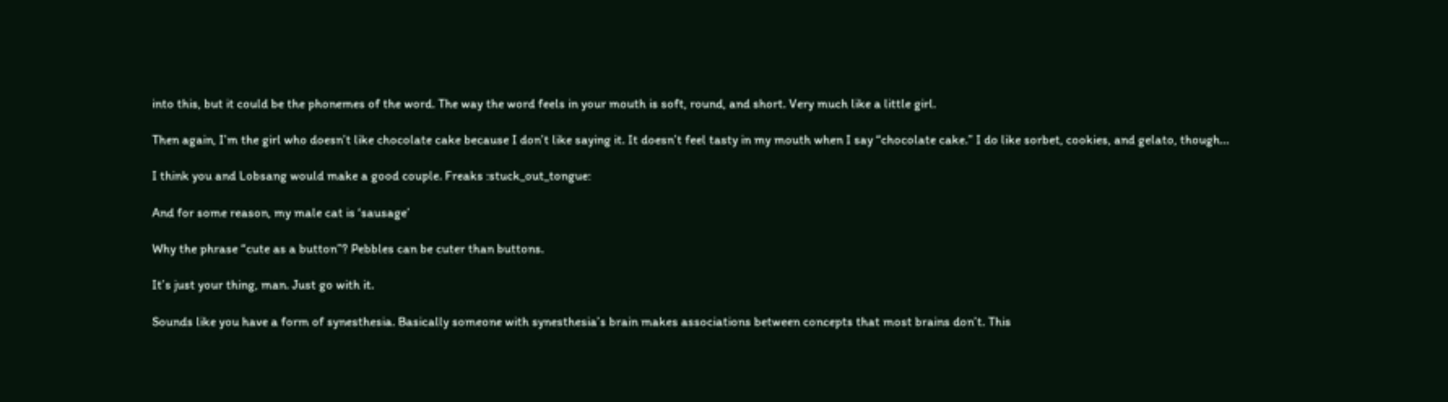into this, but it could be the phonemes of the word. The way the word feels in your mouth is soft, round, and short. Very much like a little girl.

Then again, I’m the girl who doesn’t like chocolate cake because I don’t like saying it. It doesn’t feel tasty in my mouth when I say “chocolate cake.” I do like sorbet, cookies, and gelato, though…

I think you and Lobsang would make a good couple. Freaks :stuck_out_tongue:

And for some reason, my male cat is ‘sausage’

Why the phrase “cute as a button”? Pebbles can be cuter than buttons.

It’s just your thing, man. Just go with it.

Sounds like you have a form of synesthesia. Basically someone with synesthesia’s brain makes associations between concepts that most brains don’t. This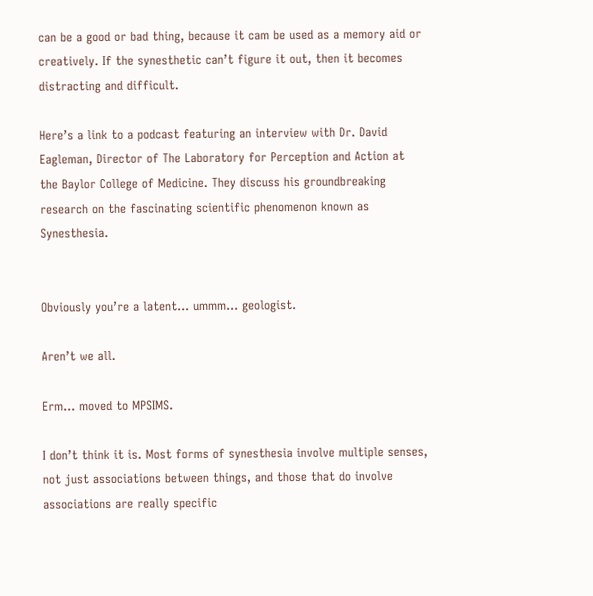can be a good or bad thing, because it cam be used as a memory aid or creatively. If the synesthetic can’t figure it out, then it becomes distracting and difficult.

Here’s a link to a podcast featuring an interview with Dr. David Eagleman, Director of The Laboratory for Perception and Action at the Baylor College of Medicine. They discuss his groundbreaking research on the fascinating scientific phenomenon known as Synesthesia.


Obviously you’re a latent… ummm… geologist.

Aren’t we all.

Erm… moved to MPSIMS.

I don’t think it is. Most forms of synesthesia involve multiple senses, not just associations between things, and those that do involve associations are really specific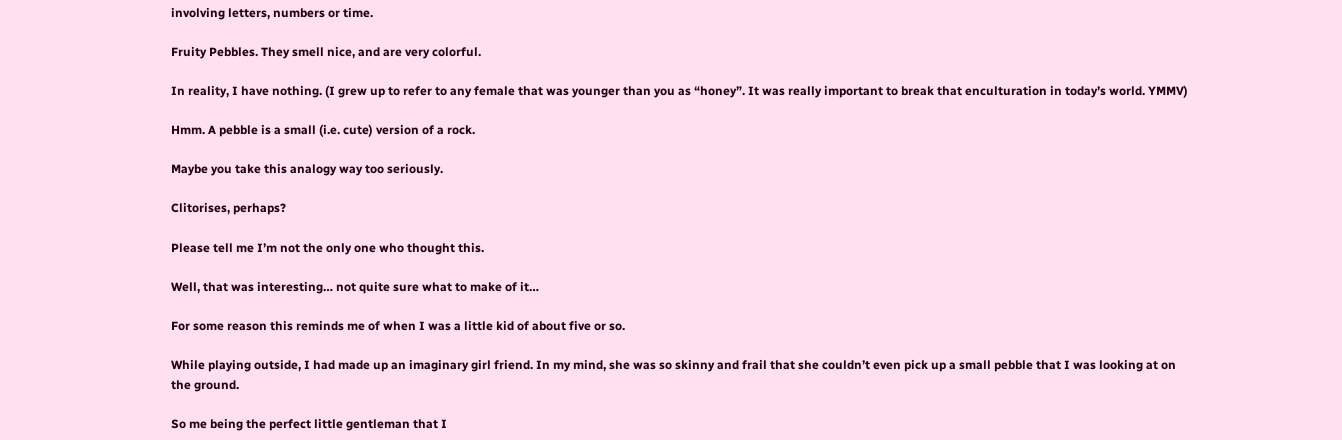involving letters, numbers or time.

Fruity Pebbles. They smell nice, and are very colorful.

In reality, I have nothing. (I grew up to refer to any female that was younger than you as “honey”. It was really important to break that enculturation in today’s world. YMMV)

Hmm. A pebble is a small (i.e. cute) version of a rock.

Maybe you take this analogy way too seriously.

Clitorises, perhaps?

Please tell me I’m not the only one who thought this.

Well, that was interesting… not quite sure what to make of it…

For some reason this reminds me of when I was a little kid of about five or so.

While playing outside, I had made up an imaginary girl friend. In my mind, she was so skinny and frail that she couldn’t even pick up a small pebble that I was looking at on the ground.

So me being the perfect little gentleman that I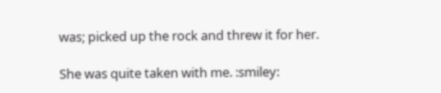was; picked up the rock and threw it for her.

She was quite taken with me. :smiley: